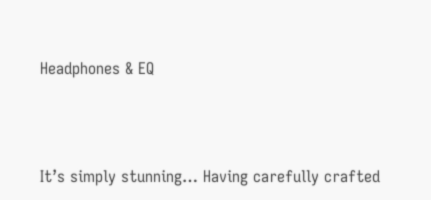Headphones & EQ



It’s simply stunning… Having carefully crafted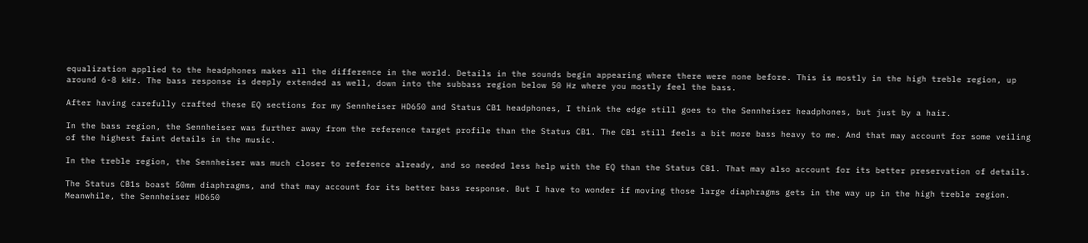equalization applied to the headphones makes all the difference in the world. Details in the sounds begin appearing where there were none before. This is mostly in the high treble region, up around 6-8 kHz. The bass response is deeply extended as well, down into the subbass region below 50 Hz where you mostly feel the bass.

After having carefully crafted these EQ sections for my Sennheiser HD650 and Status CB1 headphones, I think the edge still goes to the Sennheiser headphones, but just by a hair.

In the bass region, the Sennheiser was further away from the reference target profile than the Status CB1. The CB1 still feels a bit more bass heavy to me. And that may account for some veiling of the highest faint details in the music.

In the treble region, the Sennheiser was much closer to reference already, and so needed less help with the EQ than the Status CB1. That may also account for its better preservation of details.

The Status CB1s boast 50mm diaphragms, and that may account for its better bass response. But I have to wonder if moving those large diaphragms gets in the way up in the high treble region. Meanwhile, the Sennheiser HD650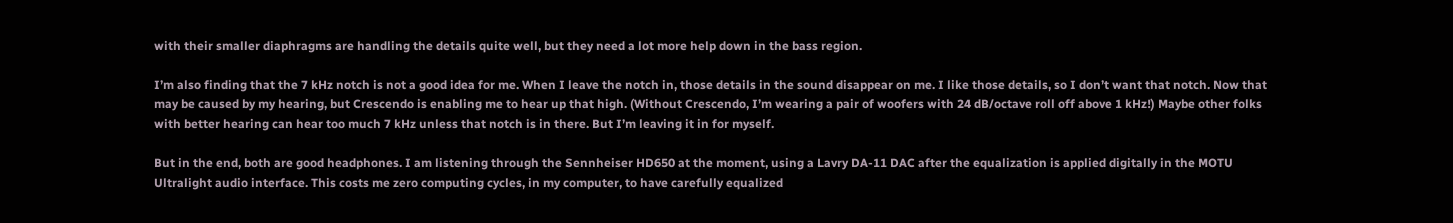with their smaller diaphragms are handling the details quite well, but they need a lot more help down in the bass region.

I’m also finding that the 7 kHz notch is not a good idea for me. When I leave the notch in, those details in the sound disappear on me. I like those details, so I don’t want that notch. Now that may be caused by my hearing, but Crescendo is enabling me to hear up that high. (Without Crescendo, I’m wearing a pair of woofers with 24 dB/octave roll off above 1 kHz!) Maybe other folks with better hearing can hear too much 7 kHz unless that notch is in there. But I’m leaving it in for myself.

But in the end, both are good headphones. I am listening through the Sennheiser HD650 at the moment, using a Lavry DA-11 DAC after the equalization is applied digitally in the MOTU Ultralight audio interface. This costs me zero computing cycles, in my computer, to have carefully equalized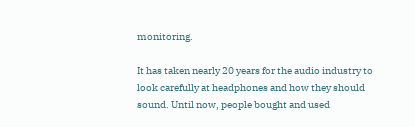monitoring.

It has taken nearly 20 years for the audio industry to look carefully at headphones and how they should sound. Until now, people bought and used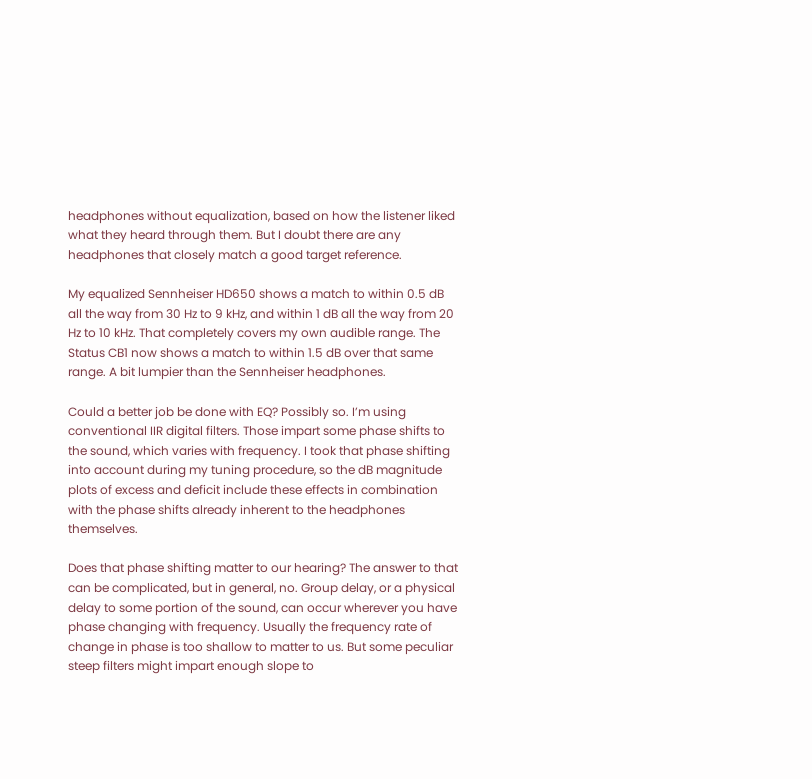headphones without equalization, based on how the listener liked what they heard through them. But I doubt there are any headphones that closely match a good target reference.

My equalized Sennheiser HD650 shows a match to within 0.5 dB all the way from 30 Hz to 9 kHz, and within 1 dB all the way from 20 Hz to 10 kHz. That completely covers my own audible range. The Status CB1 now shows a match to within 1.5 dB over that same range. A bit lumpier than the Sennheiser headphones.

Could a better job be done with EQ? Possibly so. I’m using conventional IIR digital filters. Those impart some phase shifts to the sound, which varies with frequency. I took that phase shifting into account during my tuning procedure, so the dB magnitude plots of excess and deficit include these effects in combination with the phase shifts already inherent to the headphones themselves.

Does that phase shifting matter to our hearing? The answer to that can be complicated, but in general, no. Group delay, or a physical delay to some portion of the sound, can occur wherever you have phase changing with frequency. Usually the frequency rate of change in phase is too shallow to matter to us. But some peculiar steep filters might impart enough slope to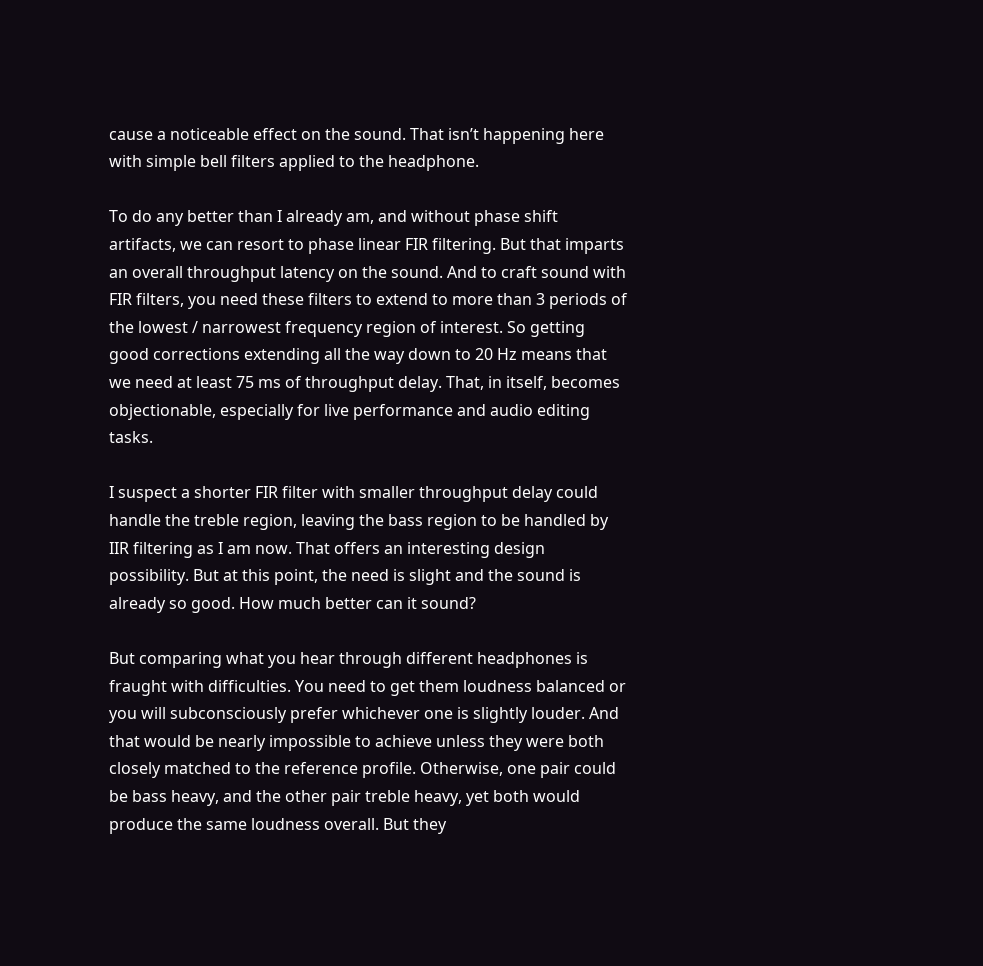cause a noticeable effect on the sound. That isn’t happening here with simple bell filters applied to the headphone.

To do any better than I already am, and without phase shift artifacts, we can resort to phase linear FIR filtering. But that imparts an overall throughput latency on the sound. And to craft sound with FIR filters, you need these filters to extend to more than 3 periods of the lowest / narrowest frequency region of interest. So getting good corrections extending all the way down to 20 Hz means that we need at least 75 ms of throughput delay. That, in itself, becomes objectionable, especially for live performance and audio editing tasks.

I suspect a shorter FIR filter with smaller throughput delay could handle the treble region, leaving the bass region to be handled by IIR filtering as I am now. That offers an interesting design possibility. But at this point, the need is slight and the sound is already so good. How much better can it sound?

But comparing what you hear through different headphones is fraught with difficulties. You need to get them loudness balanced or you will subconsciously prefer whichever one is slightly louder. And that would be nearly impossible to achieve unless they were both closely matched to the reference profile. Otherwise, one pair could be bass heavy, and the other pair treble heavy, yet both would produce the same loudness overall. But they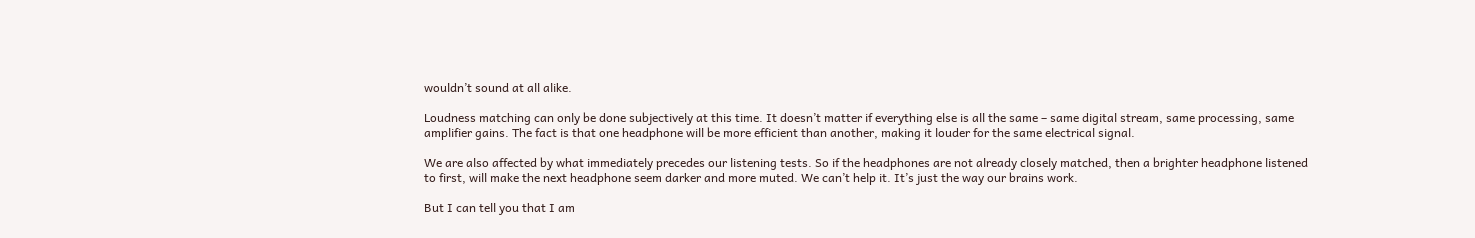wouldn’t sound at all alike.

Loudness matching can only be done subjectively at this time. It doesn’t matter if everything else is all the same – same digital stream, same processing, same amplifier gains. The fact is that one headphone will be more efficient than another, making it louder for the same electrical signal.

We are also affected by what immediately precedes our listening tests. So if the headphones are not already closely matched, then a brighter headphone listened to first, will make the next headphone seem darker and more muted. We can’t help it. It’s just the way our brains work.

But I can tell you that I am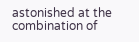astonished at the combination of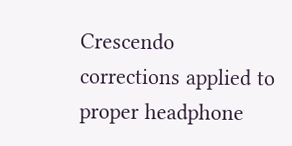Crescendo corrections applied to proper headphone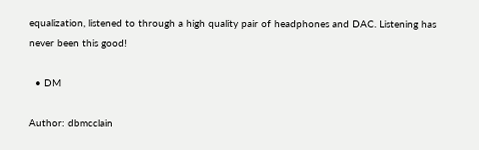equalization, listened to through a high quality pair of headphones and DAC. Listening has never been this good!

  • DM

Author: dbmcclain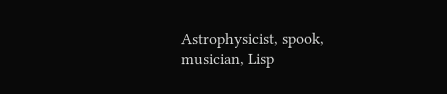Astrophysicist, spook, musician, Lisp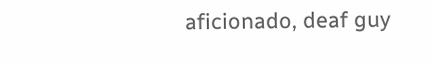aficionado, deaf guy